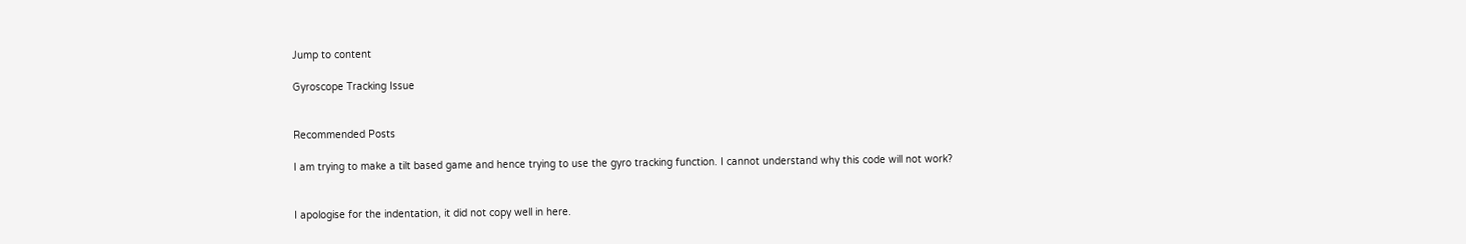Jump to content

Gyroscope Tracking Issue


Recommended Posts

I am trying to make a tilt based game and hence trying to use the gyro tracking function. I cannot understand why this code will not work?


I apologise for the indentation, it did not copy well in here.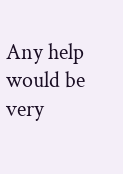Any help would be very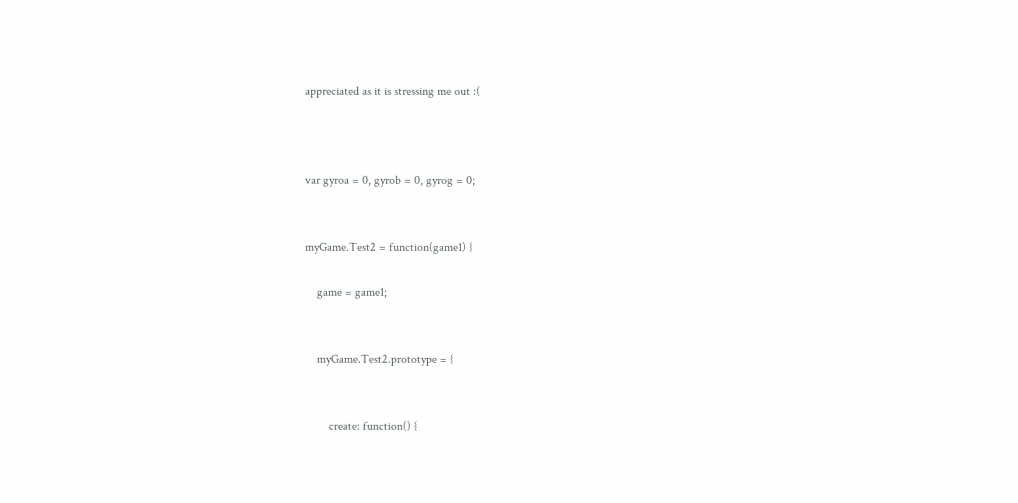appreciated as it is stressing me out :(



var gyroa = 0, gyrob = 0, gyrog = 0;


myGame.Test2 = function(game1) {

    game = game1;


    myGame.Test2.prototype = {


        create: function() {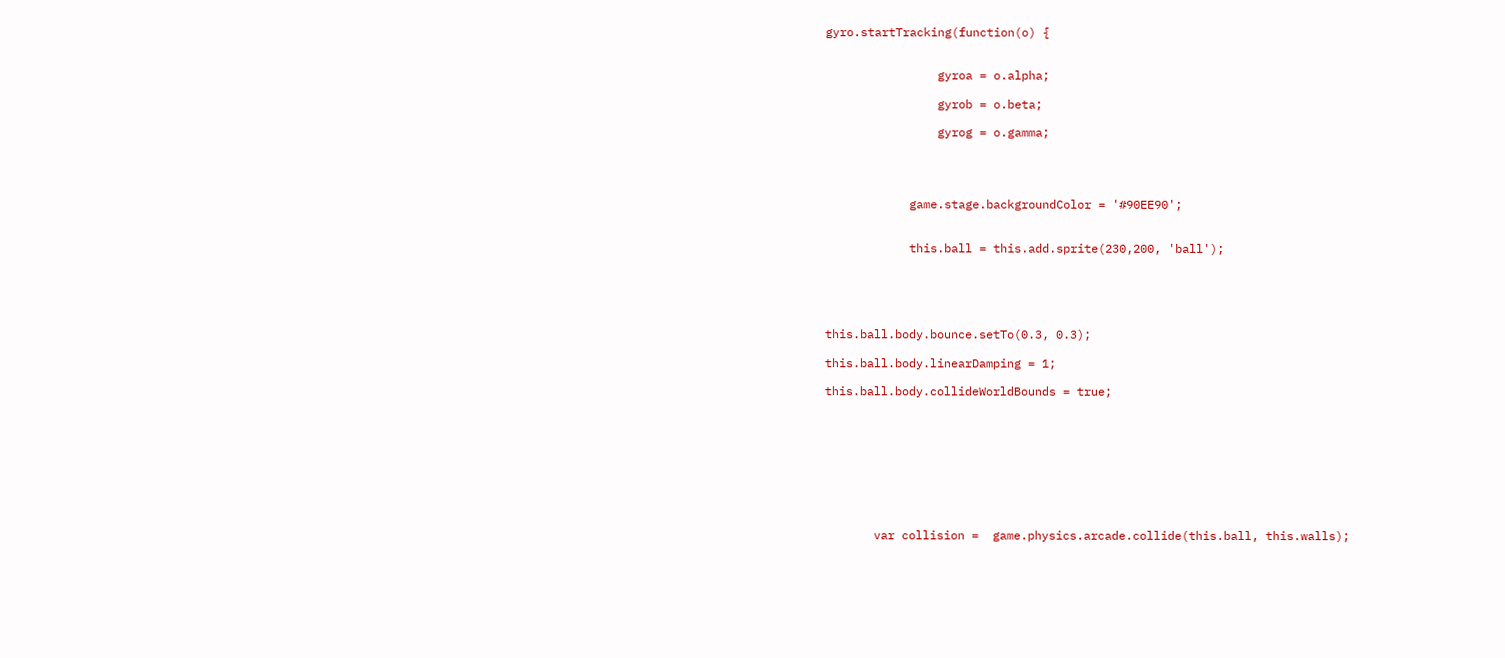gyro.startTracking(function(o) {


                gyroa = o.alpha;

                gyrob = o.beta;

                gyrog = o.gamma;




            game.stage.backgroundColor = '#90EE90';


            this.ball = this.add.sprite(230,200, 'ball');





this.ball.body.bounce.setTo(0.3, 0.3);

this.ball.body.linearDamping = 1;

this.ball.body.collideWorldBounds = true;









       var collision =  game.physics.arcade.collide(this.ball, this.walls);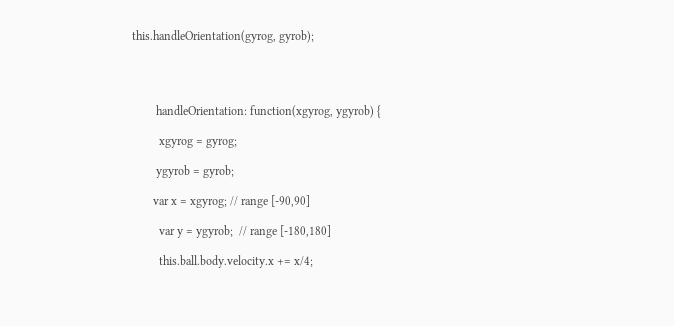this.handleOrientation(gyrog, gyrob);




        handleOrientation: function(xgyrog, ygyrob) {

         xgyrog = gyrog;

        ygyrob = gyrob;

       var x = xgyrog; // range [-90,90]

         var y = ygyrob;  // range [-180,180]

         this.ball.body.velocity.x += x/4;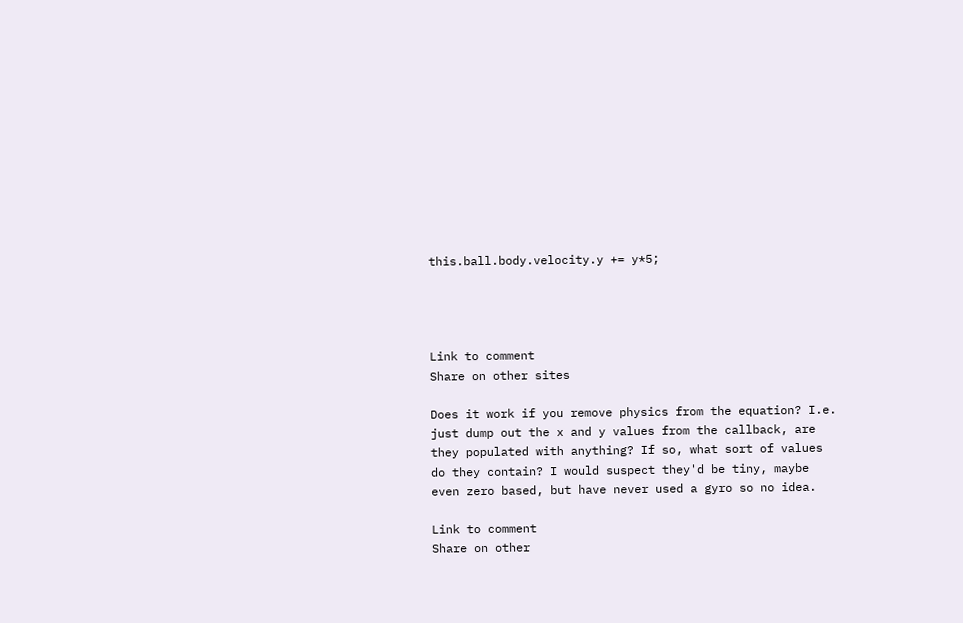this.ball.body.velocity.y += y*5;




Link to comment
Share on other sites

Does it work if you remove physics from the equation? I.e. just dump out the x and y values from the callback, are they populated with anything? If so, what sort of values do they contain? I would suspect they'd be tiny, maybe even zero based, but have never used a gyro so no idea.

Link to comment
Share on other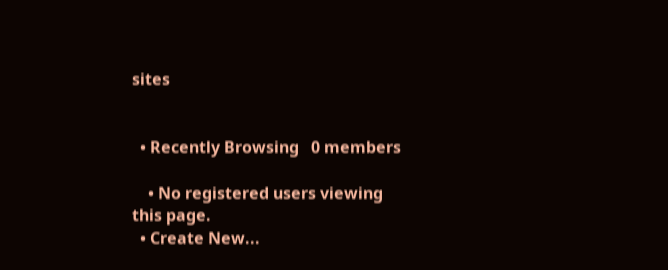sites


  • Recently Browsing   0 members

    • No registered users viewing this page.
  • Create New...